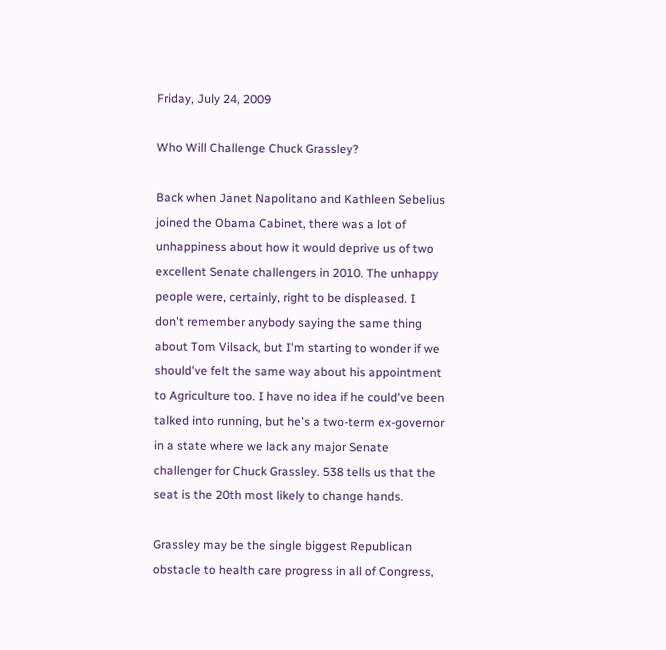Friday, July 24, 2009

Who Will Challenge Chuck Grassley?

Back when Janet Napolitano and Kathleen Sebelius joined the Obama Cabinet, there was a lot of unhappiness about how it would deprive us of two excellent Senate challengers in 2010. The unhappy people were, certainly, right to be displeased. I don't remember anybody saying the same thing about Tom Vilsack, but I'm starting to wonder if we should've felt the same way about his appointment to Agriculture too. I have no idea if he could've been talked into running, but he's a two-term ex-governor in a state where we lack any major Senate challenger for Chuck Grassley. 538 tells us that the seat is the 20th most likely to change hands.

Grassley may be the single biggest Republican obstacle to health care progress in all of Congress,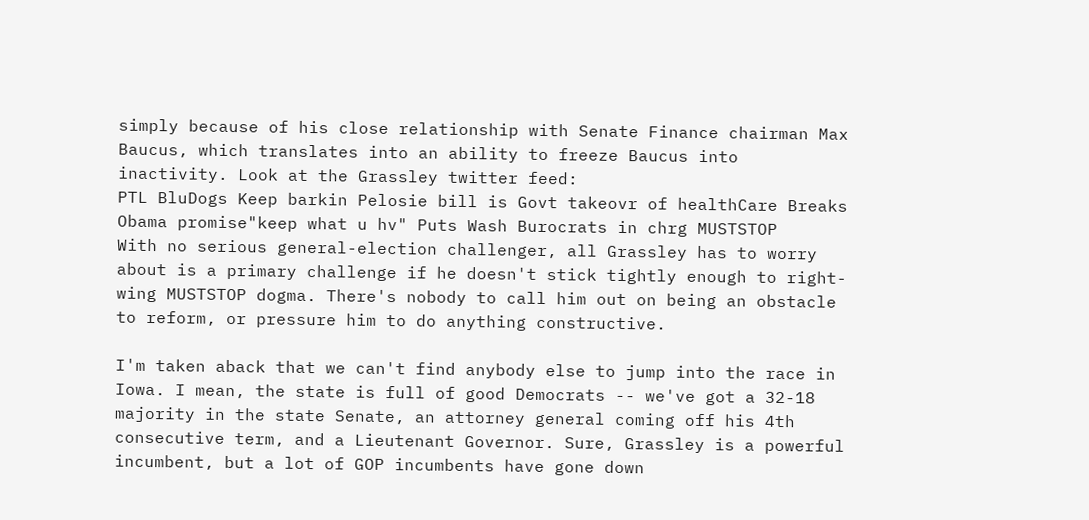simply because of his close relationship with Senate Finance chairman Max Baucus, which translates into an ability to freeze Baucus into inactivity. Look at the Grassley twitter feed:
PTL BluDogs Keep barkin Pelosie bill is Govt takeovr of healthCare Breaks Obama promise"keep what u hv" Puts Wash Burocrats in chrg MUSTSTOP
With no serious general-election challenger, all Grassley has to worry about is a primary challenge if he doesn't stick tightly enough to right-wing MUSTSTOP dogma. There's nobody to call him out on being an obstacle to reform, or pressure him to do anything constructive.

I'm taken aback that we can't find anybody else to jump into the race in Iowa. I mean, the state is full of good Democrats -- we've got a 32-18 majority in the state Senate, an attorney general coming off his 4th consecutive term, and a Lieutenant Governor. Sure, Grassley is a powerful incumbent, but a lot of GOP incumbents have gone down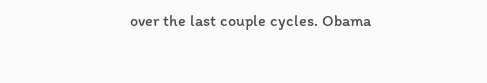over the last couple cycles. Obama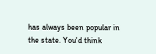has always been popular in the state. You'd think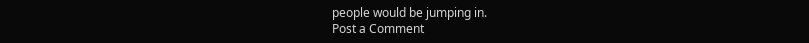people would be jumping in.
Post a Comment